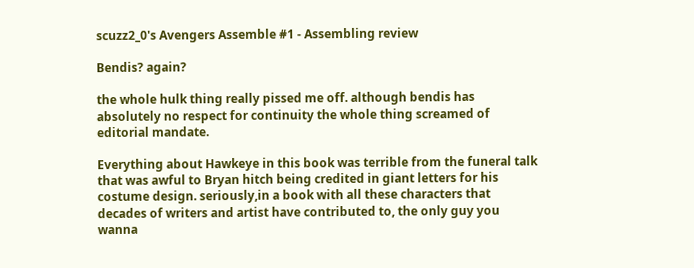scuzz2_0's Avengers Assemble #1 - Assembling review

Bendis? again?

the whole hulk thing really pissed me off. although bendis has absolutely no respect for continuity the whole thing screamed of editorial mandate.

Everything about Hawkeye in this book was terrible from the funeral talk that was awful to Bryan hitch being credited in giant letters for his costume design. seriously,in a book with all these characters that decades of writers and artist have contributed to, the only guy you wanna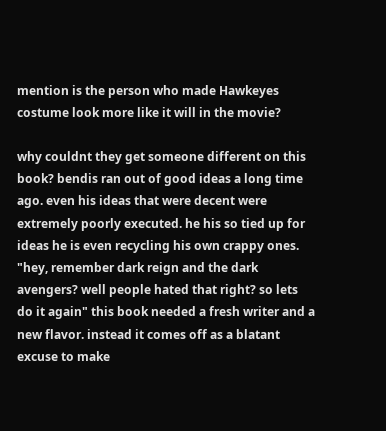mention is the person who made Hawkeyes costume look more like it will in the movie?

why couldnt they get someone different on this book? bendis ran out of good ideas a long time ago. even his ideas that were decent were extremely poorly executed. he his so tied up for ideas he is even recycling his own crappy ones. "hey, remember dark reign and the dark avengers? well people hated that right? so lets do it again" this book needed a fresh writer and a new flavor. instead it comes off as a blatant excuse to make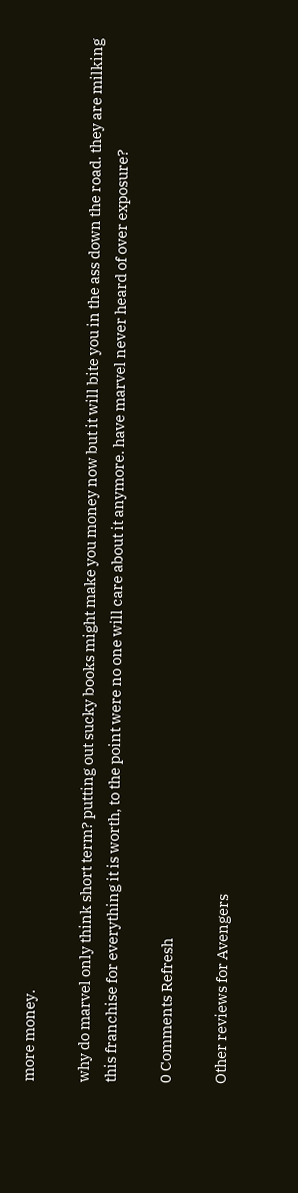more money.

why do marvel only think short term? putting out sucky books might make you money now but it will bite you in the ass down the road. they are milking this franchise for everything it is worth, to the point were no one will care about it anymore. have marvel never heard of over exposure?

0 Comments Refresh

Other reviews for Avengers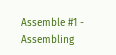Assemble #1 - Assembling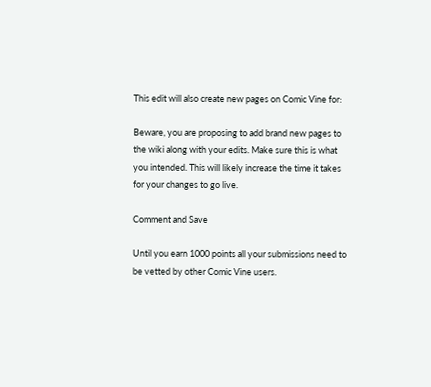This edit will also create new pages on Comic Vine for:

Beware, you are proposing to add brand new pages to the wiki along with your edits. Make sure this is what you intended. This will likely increase the time it takes for your changes to go live.

Comment and Save

Until you earn 1000 points all your submissions need to be vetted by other Comic Vine users.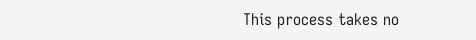This process takes no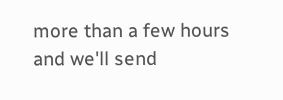more than a few hours and we'll send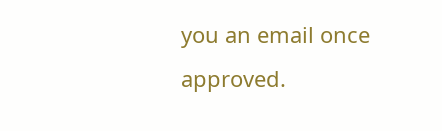you an email once approved.